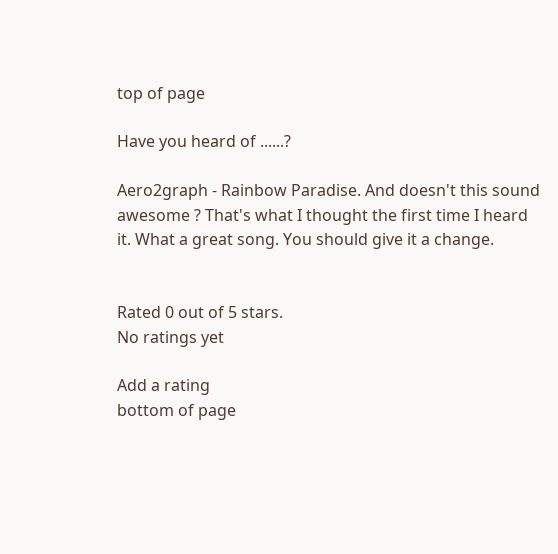top of page

Have you heard of ......?

Aero2graph - Rainbow Paradise. And doesn't this sound awesome ? That's what I thought the first time I heard it. What a great song. You should give it a change.


Rated 0 out of 5 stars.
No ratings yet

Add a rating
bottom of page